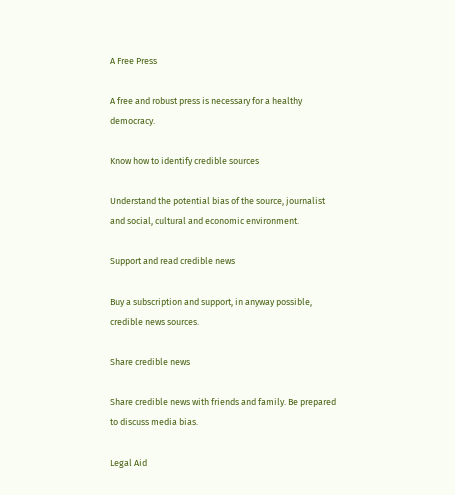A Free Press

A free and robust press is necessary for a healthy democracy.

Know how to identify credible sources

Understand the potential bias of the source, journalist and social, cultural and economic environment.

Support and read credible news

Buy a subscription and support, in anyway possible, credible news sources.

Share credible news

Share credible news with friends and family. Be prepared to discuss media bias.

Legal Aid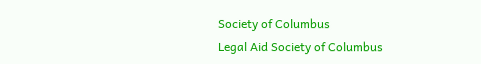Society of Columbus
Legal Aid Society of Columbus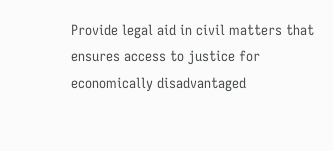Provide legal aid in civil matters that ensures access to justice for economically disadvantaged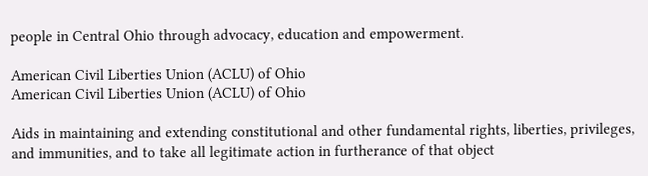people in Central Ohio through advocacy, education and empowerment.

American Civil Liberties Union (ACLU) of Ohio
American Civil Liberties Union (ACLU) of Ohio

Aids in maintaining and extending constitutional and other fundamental rights, liberties, privileges, and immunities, and to take all legitimate action in furtherance of that object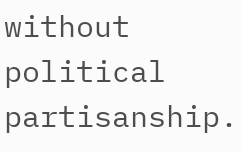without political partisanship.